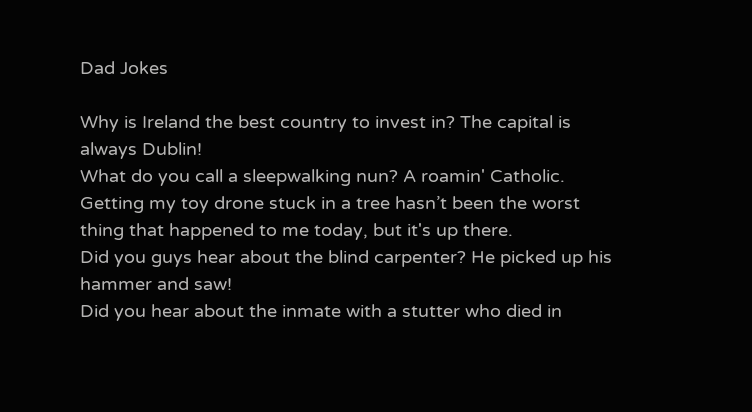Dad Jokes

Why is Ireland the best country to invest in? The capital is always Dublin!
What do you call a sleepwalking nun? A roamin' Catholic.
Getting my toy drone stuck in a tree hasn’t been the worst thing that happened to me today, but it's up there.
Did you guys hear about the blind carpenter? He picked up his hammer and saw!
Did you hear about the inmate with a stutter who died in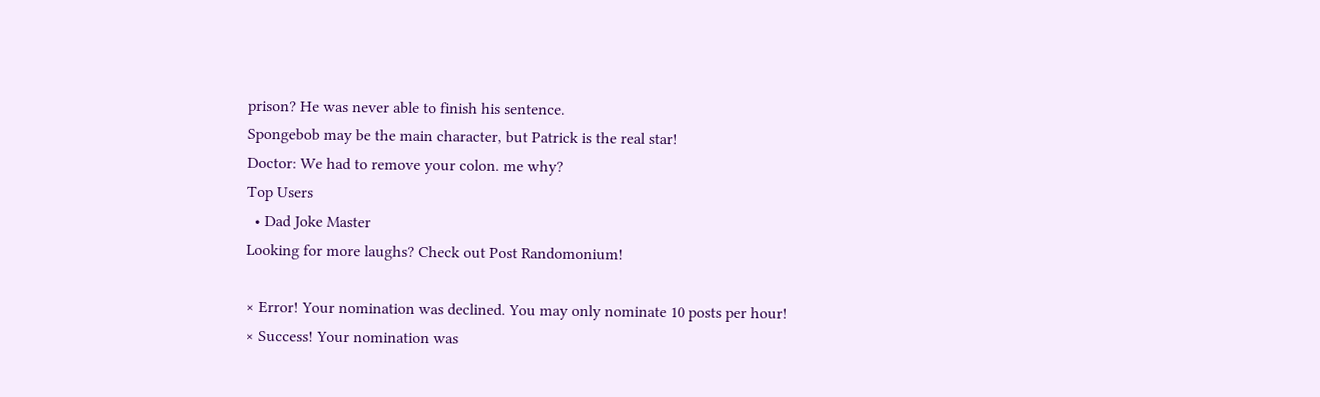prison? He was never able to finish his sentence.
Spongebob may be the main character, but Patrick is the real star!
Doctor: We had to remove your colon. me why?
Top Users
  • Dad Joke Master
Looking for more laughs? Check out Post Randomonium!

× Error! Your nomination was declined. You may only nominate 10 posts per hour!
× Success! Your nomination was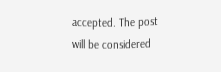accepted. The post will be considered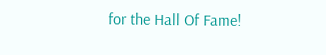for the Hall Of Fame!